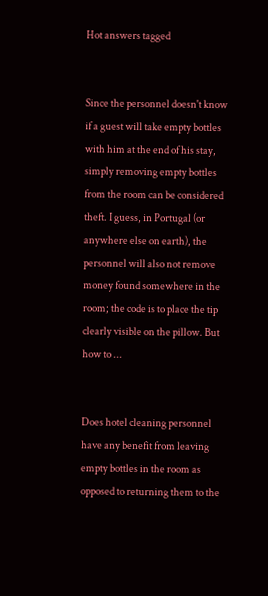Hot answers tagged


Since the personnel doesn't know if a guest will take empty bottles with him at the end of his stay, simply removing empty bottles from the room can be considered theft. I guess, in Portugal (or anywhere else on earth), the personnel will also not remove money found somewhere in the room; the code is to place the tip clearly visible on the pillow. But how to ...


Does hotel cleaning personnel have any benefit from leaving empty bottles in the room as opposed to returning them to the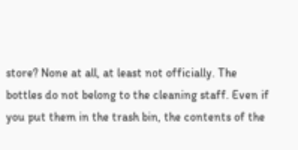store? None at all, at least not officially. The bottles do not belong to the cleaning staff. Even if you put them in the trash bin, the contents of the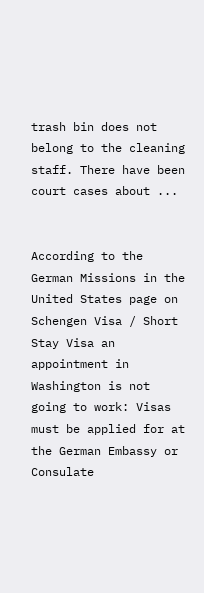trash bin does not belong to the cleaning staff. There have been court cases about ...


According to the German Missions in the United States page on Schengen Visa / Short Stay Visa an appointment in Washington is not going to work: Visas must be applied for at the German Embassy or Consulate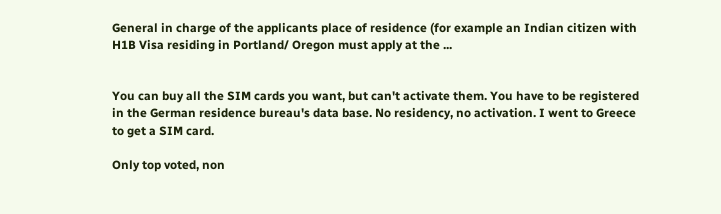General in charge of the applicants place of residence (for example an Indian citizen with H1B Visa residing in Portland/ Oregon must apply at the ...


You can buy all the SIM cards you want, but can't activate them. You have to be registered in the German residence bureau's data base. No residency, no activation. I went to Greece to get a SIM card.

Only top voted, non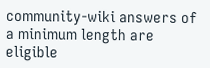community-wiki answers of a minimum length are eligible